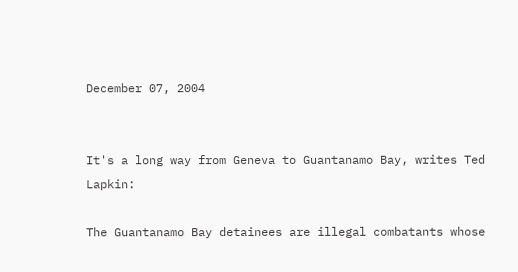December 07, 2004


It's a long way from Geneva to Guantanamo Bay, writes Ted Lapkin:

The Guantanamo Bay detainees are illegal combatants whose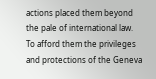actions placed them beyond the pale of international law. To afford them the privileges and protections of the Geneva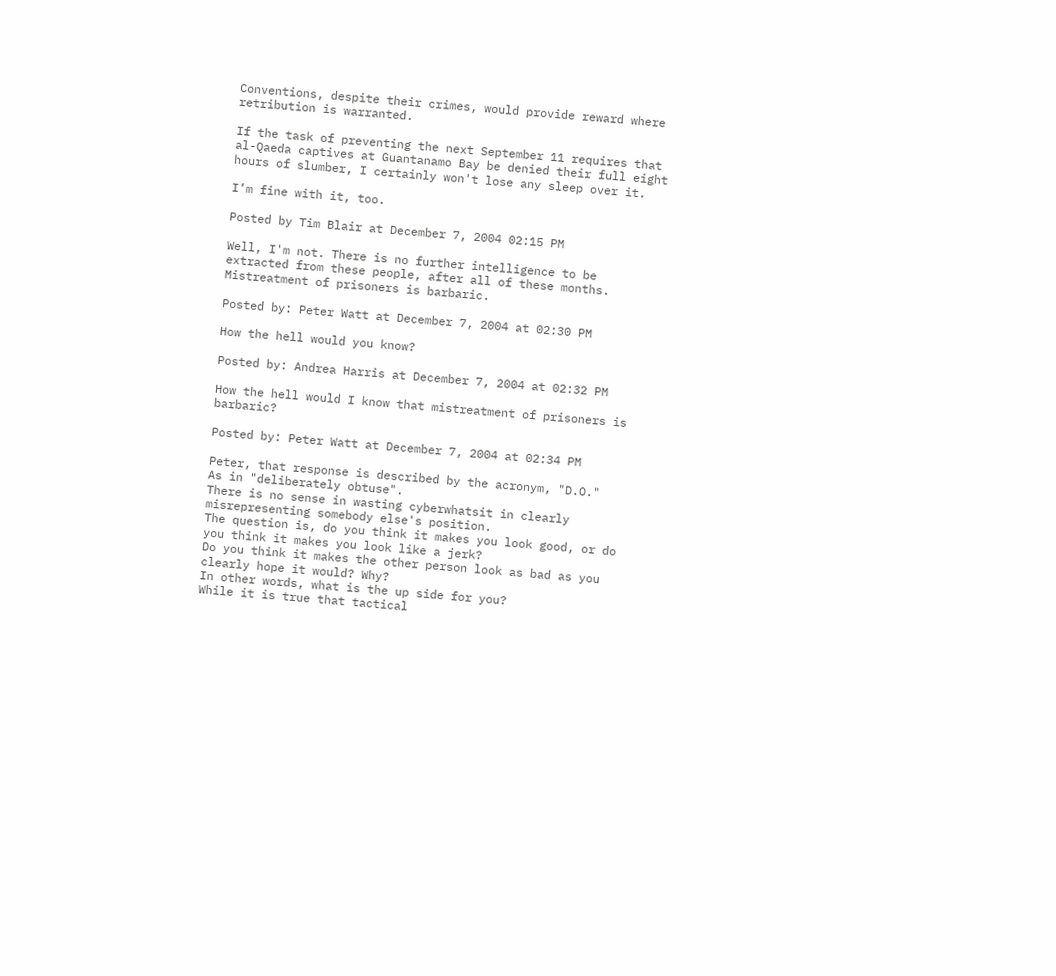Conventions, despite their crimes, would provide reward where retribution is warranted.

If the task of preventing the next September 11 requires that al-Qaeda captives at Guantanamo Bay be denied their full eight hours of slumber, I certainly won't lose any sleep over it.

I’m fine with it, too.

Posted by Tim Blair at December 7, 2004 02:15 PM

Well, I'm not. There is no further intelligence to be extracted from these people, after all of these months. Mistreatment of prisoners is barbaric.

Posted by: Peter Watt at December 7, 2004 at 02:30 PM

How the hell would you know?

Posted by: Andrea Harris at December 7, 2004 at 02:32 PM

How the hell would I know that mistreatment of prisoners is barbaric?

Posted by: Peter Watt at December 7, 2004 at 02:34 PM

Peter, that response is described by the acronym, "D.O."
As in "deliberately obtuse".
There is no sense in wasting cyberwhatsit in clearly misrepresenting somebody else's position.
The question is, do you think it makes you look good, or do you think it makes you look like a jerk?
Do you think it makes the other person look as bad as you clearly hope it would? Why?
In other words, what is the up side for you?
While it is true that tactical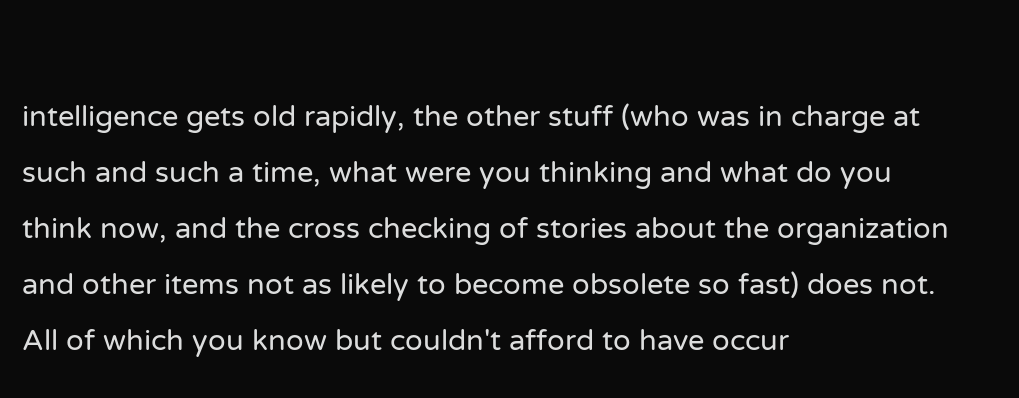intelligence gets old rapidly, the other stuff (who was in charge at such and such a time, what were you thinking and what do you think now, and the cross checking of stories about the organization and other items not as likely to become obsolete so fast) does not.
All of which you know but couldn't afford to have occur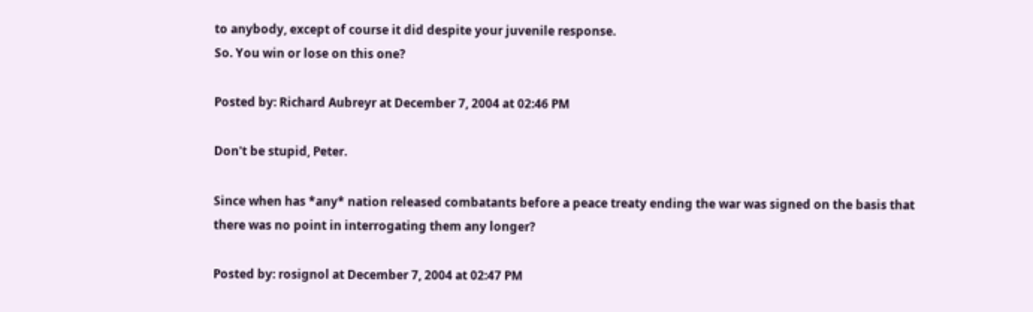to anybody, except of course it did despite your juvenile response.
So. You win or lose on this one?

Posted by: Richard Aubreyr at December 7, 2004 at 02:46 PM

Don't be stupid, Peter.

Since when has *any* nation released combatants before a peace treaty ending the war was signed on the basis that there was no point in interrogating them any longer?

Posted by: rosignol at December 7, 2004 at 02:47 PM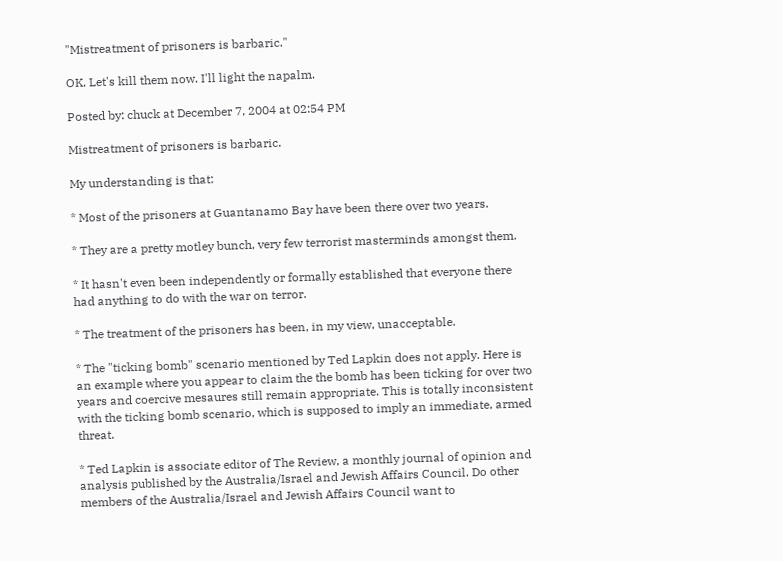"Mistreatment of prisoners is barbaric."

OK. Let's kill them now. I'll light the napalm.

Posted by: chuck at December 7, 2004 at 02:54 PM

Mistreatment of prisoners is barbaric.

My understanding is that:

* Most of the prisoners at Guantanamo Bay have been there over two years.

* They are a pretty motley bunch, very few terrorist masterminds amongst them.

* It hasn't even been independently or formally established that everyone there had anything to do with the war on terror.

* The treatment of the prisoners has been, in my view, unacceptable.

* The "ticking bomb" scenario mentioned by Ted Lapkin does not apply. Here is an example where you appear to claim the the bomb has been ticking for over two years and coercive mesaures still remain appropriate. This is totally inconsistent with the ticking bomb scenario, which is supposed to imply an immediate, armed threat.

* Ted Lapkin is associate editor of The Review, a monthly journal of opinion and analysis published by the Australia/Israel and Jewish Affairs Council. Do other members of the Australia/Israel and Jewish Affairs Council want to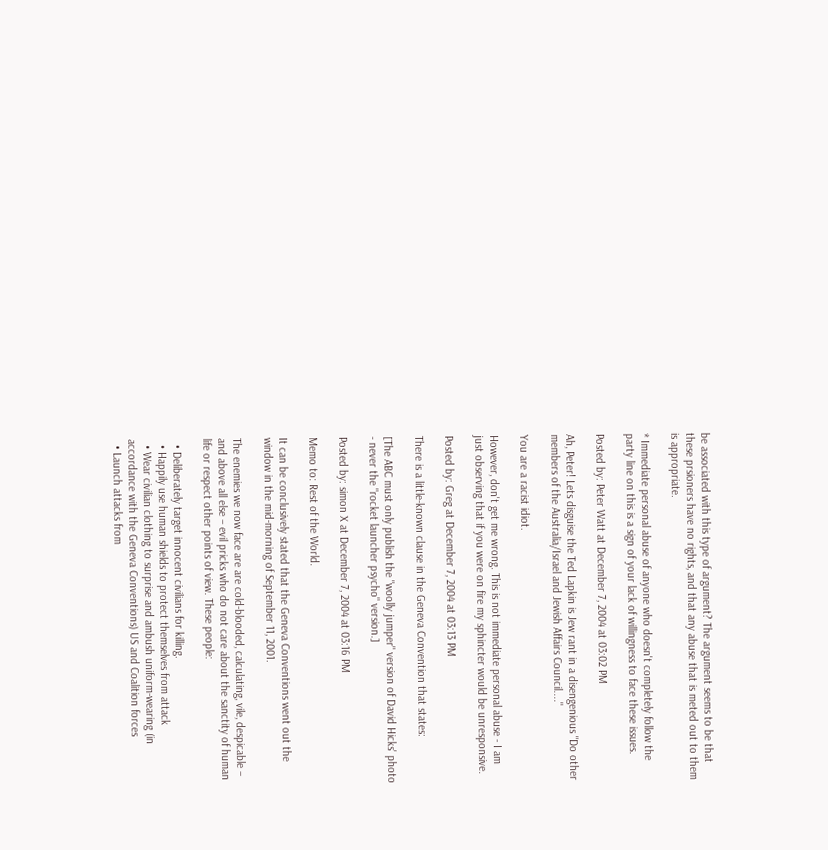be associated with this type of argument? The argument seems to be that these prsioners have no rights, and that any abuse that is meted out to them is appropriate.

* Immediate personal abuse of anyone who doesn't completely follow the party line on this is a sign of your lack of willingness to face these issues.

Posted by: Peter Watt at December 7, 2004 at 03:02 PM

Ah, Peter! Lets disguise the Ted Lapkin is Jew rant in a disengenious "Do other members of the Australia/Israel and Jewish Affairs Council...."

You are a racist idiot.

However, don't get me wrong. This is not immediate personal abuse - I am just observing that if you were on fire my sphincter would be unresponsive.

Posted by: Greg at December 7, 2004 at 03:13 PM

There is a little-known clause in the Geneva Convention that states:

[The ABC must only publish the "woolly jumper" version of David Hicks' photo - never the "rocket launcher psycho" version.]

Posted by: simon X at December 7, 2004 at 03:16 PM

Memo to: Rest of the World.

It can be conclusively stated that the Geneva Conventions went out the window in the mid-morning of September 11, 2001.

The enemies we now face are are cold-blooded, calculating, vile, despicable – and above all else – evil pricks who do not care about the sanctity of human life or respect other points of view. These people:

  • Deliberately target innocent civilians for killing.
  • Happily use human shields to protect themselves from attack
  • Wear civilian clothing to surprise and ambush uniform-wearing (in accordance with the Geneva Conventions) US and Coalition forces
  • Launch attacks from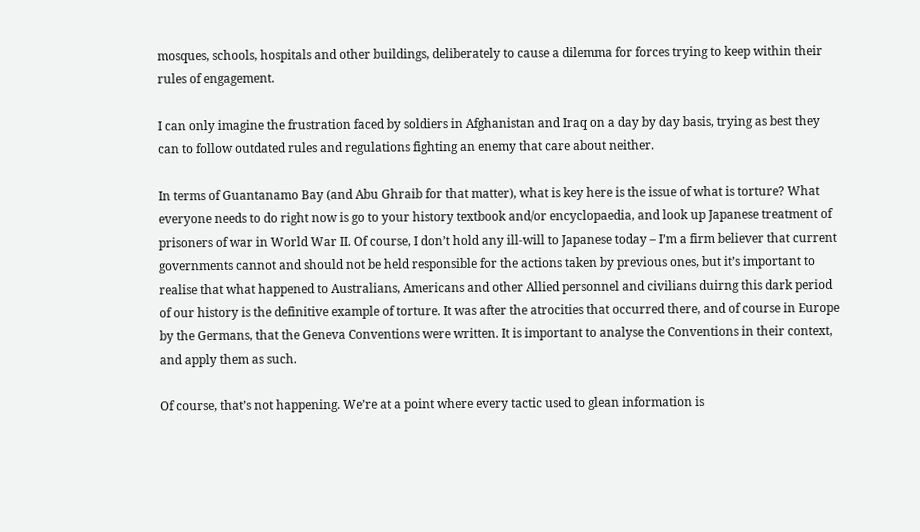mosques, schools, hospitals and other buildings, deliberately to cause a dilemma for forces trying to keep within their rules of engagement.

I can only imagine the frustration faced by soldiers in Afghanistan and Iraq on a day by day basis, trying as best they can to follow outdated rules and regulations fighting an enemy that care about neither.

In terms of Guantanamo Bay (and Abu Ghraib for that matter), what is key here is the issue of what is torture? What everyone needs to do right now is go to your history textbook and/or encyclopaedia, and look up Japanese treatment of prisoners of war in World War II. Of course, I don’t hold any ill-will to Japanese today – I’m a firm believer that current governments cannot and should not be held responsible for the actions taken by previous ones, but it’s important to realise that what happened to Australians, Americans and other Allied personnel and civilians duirng this dark period of our history is the definitive example of torture. It was after the atrocities that occurred there, and of course in Europe by the Germans, that the Geneva Conventions were written. It is important to analyse the Conventions in their context, and apply them as such.

Of course, that’s not happening. We’re at a point where every tactic used to glean information is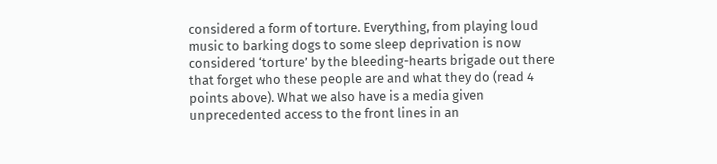considered a form of torture. Everything, from playing loud music to barking dogs to some sleep deprivation is now considered ‘torture’ by the bleeding-hearts brigade out there that forget who these people are and what they do (read 4 points above). What we also have is a media given unprecedented access to the front lines in an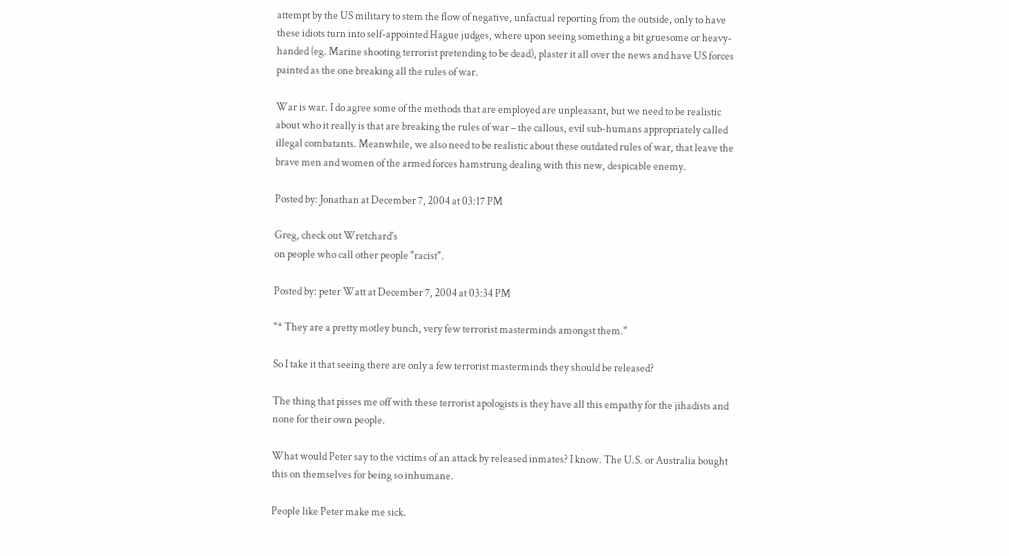attempt by the US military to stem the flow of negative, unfactual reporting from the outside, only to have these idiots turn into self-appointed Hague judges, where upon seeing something a bit gruesome or heavy-handed (eg. Marine shooting terrorist pretending to be dead), plaster it all over the news and have US forces painted as the one breaking all the rules of war.

War is war. I do agree some of the methods that are employed are unpleasant, but we need to be realistic about who it really is that are breaking the rules of war – the callous, evil sub-humans appropriately called illegal combatants. Meanwhile, we also need to be realistic about these outdated rules of war, that leave the brave men and women of the armed forces hamstrung dealing with this new, despicable enemy.

Posted by: Jonathan at December 7, 2004 at 03:17 PM

Greg, check out Wretchard's
on people who call other people "racist".

Posted by: peter Watt at December 7, 2004 at 03:34 PM

"* They are a pretty motley bunch, very few terrorist masterminds amongst them."

So I take it that seeing there are only a few terrorist masterminds they should be released?

The thing that pisses me off with these terrorist apologists is they have all this empathy for the jihadists and none for their own people.

What would Peter say to the victims of an attack by released inmates? I know. The U.S. or Australia bought this on themselves for being so inhumane.

People like Peter make me sick.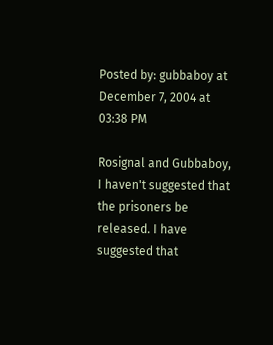Posted by: gubbaboy at December 7, 2004 at 03:38 PM

Rosignal and Gubbaboy, I haven't suggested that the prisoners be released. I have suggested that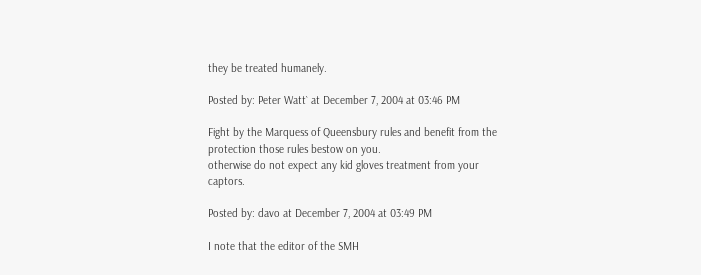they be treated humanely.

Posted by: Peter Watt` at December 7, 2004 at 03:46 PM

Fight by the Marquess of Queensbury rules and benefit from the protection those rules bestow on you.
otherwise do not expect any kid gloves treatment from your captors.

Posted by: davo at December 7, 2004 at 03:49 PM

I note that the editor of the SMH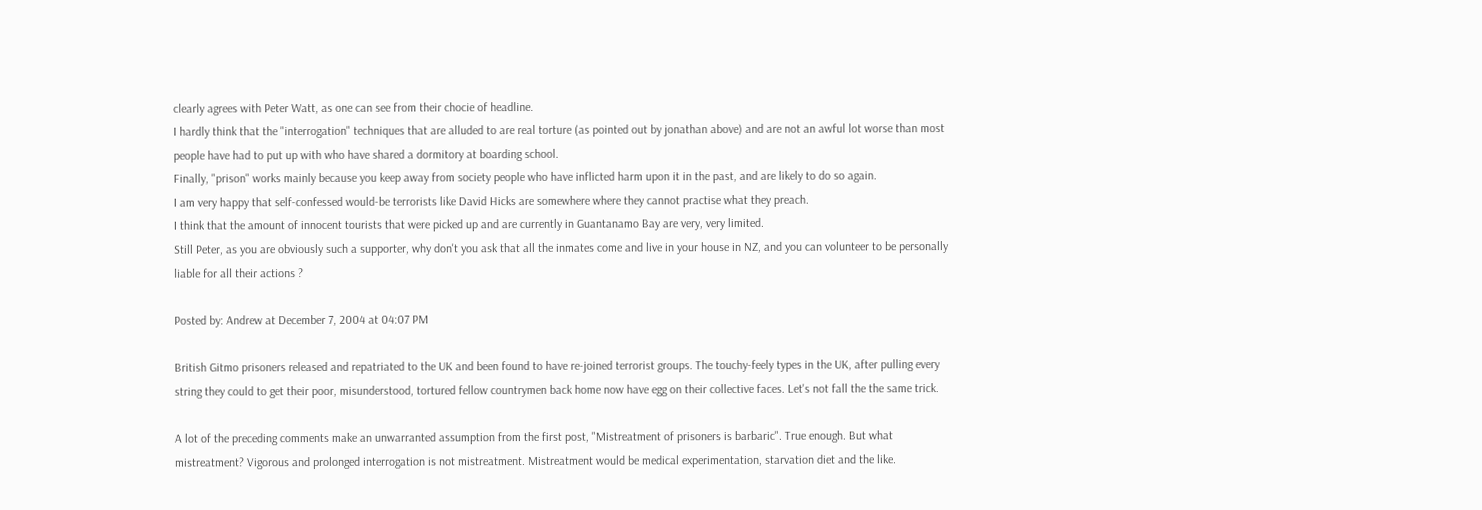clearly agrees with Peter Watt, as one can see from their chocie of headline.
I hardly think that the "interrogation" techniques that are alluded to are real torture (as pointed out by jonathan above) and are not an awful lot worse than most people have had to put up with who have shared a dormitory at boarding school.
Finally, "prison" works mainly because you keep away from society people who have inflicted harm upon it in the past, and are likely to do so again.
I am very happy that self-confessed would-be terrorists like David Hicks are somewhere where they cannot practise what they preach.
I think that the amount of innocent tourists that were picked up and are currently in Guantanamo Bay are very, very limited.
Still Peter, as you are obviously such a supporter, why don't you ask that all the inmates come and live in your house in NZ, and you can volunteer to be personally liable for all their actions ?

Posted by: Andrew at December 7, 2004 at 04:07 PM

British Gitmo prisoners released and repatriated to the UK and been found to have re-joined terrorist groups. The touchy-feely types in the UK, after pulling every string they could to get their poor, misunderstood, tortured fellow countrymen back home now have egg on their collective faces. Let's not fall the the same trick.

A lot of the preceding comments make an unwarranted assumption from the first post, "Mistreatment of prisoners is barbaric". True enough. But what mistreatment? Vigorous and prolonged interrogation is not mistreatment. Mistreatment would be medical experimentation, starvation diet and the like.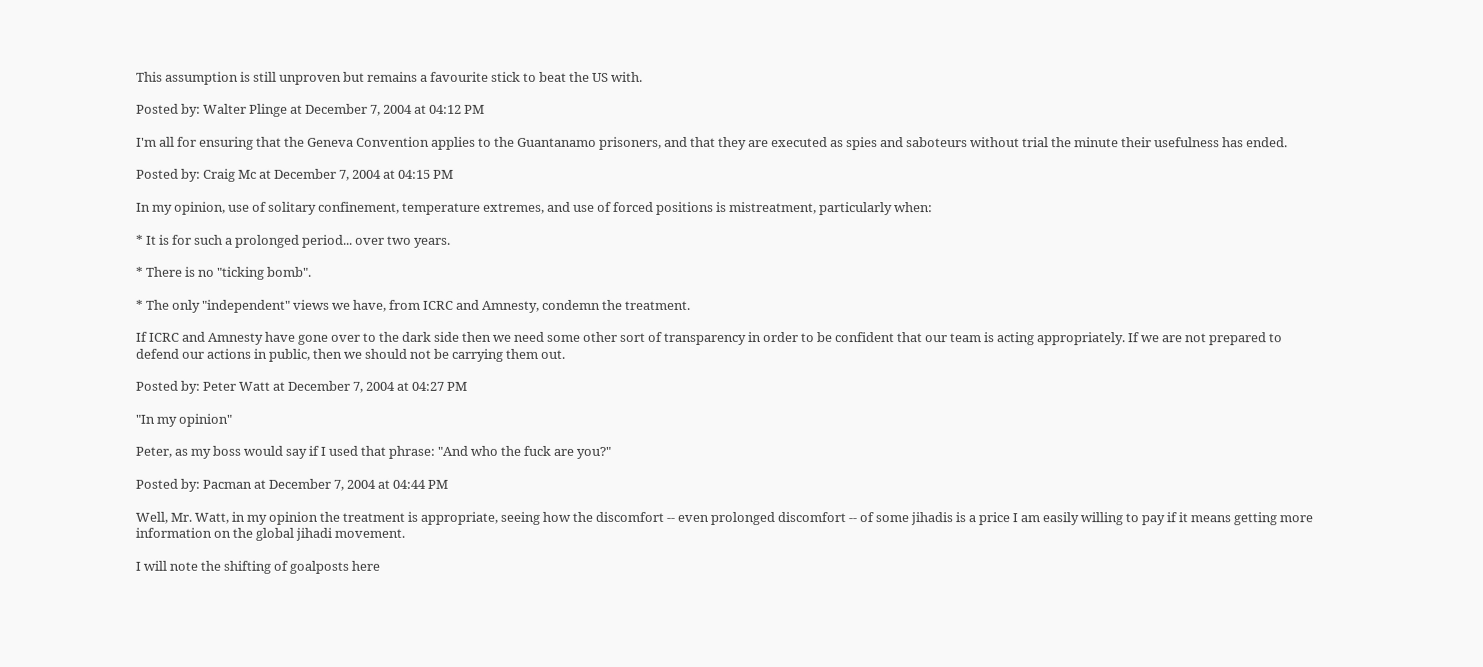This assumption is still unproven but remains a favourite stick to beat the US with.

Posted by: Walter Plinge at December 7, 2004 at 04:12 PM

I'm all for ensuring that the Geneva Convention applies to the Guantanamo prisoners, and that they are executed as spies and saboteurs without trial the minute their usefulness has ended.

Posted by: Craig Mc at December 7, 2004 at 04:15 PM

In my opinion, use of solitary confinement, temperature extremes, and use of forced positions is mistreatment, particularly when:

* It is for such a prolonged period... over two years.

* There is no "ticking bomb".

* The only "independent" views we have, from ICRC and Amnesty, condemn the treatment.

If ICRC and Amnesty have gone over to the dark side then we need some other sort of transparency in order to be confident that our team is acting appropriately. If we are not prepared to defend our actions in public, then we should not be carrying them out.

Posted by: Peter Watt at December 7, 2004 at 04:27 PM

"In my opinion"

Peter, as my boss would say if I used that phrase: "And who the fuck are you?"

Posted by: Pacman at December 7, 2004 at 04:44 PM

Well, Mr. Watt, in my opinion the treatment is appropriate, seeing how the discomfort -- even prolonged discomfort -- of some jihadis is a price I am easily willing to pay if it means getting more information on the global jihadi movement.

I will note the shifting of goalposts here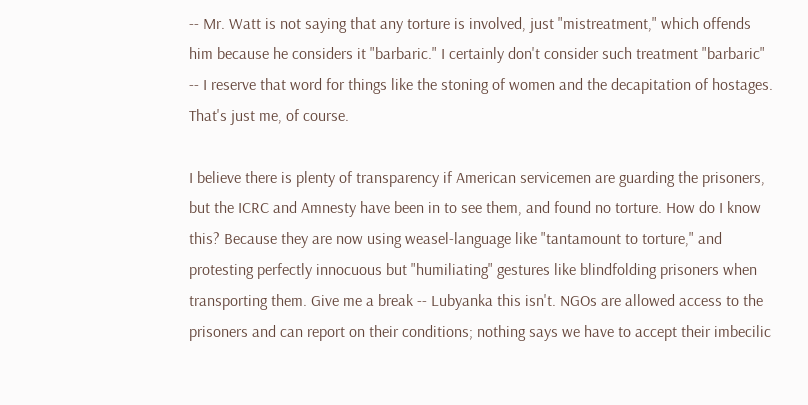-- Mr. Watt is not saying that any torture is involved, just "mistreatment," which offends him because he considers it "barbaric." I certainly don't consider such treatment "barbaric" -- I reserve that word for things like the stoning of women and the decapitation of hostages. That's just me, of course.

I believe there is plenty of transparency if American servicemen are guarding the prisoners, but the ICRC and Amnesty have been in to see them, and found no torture. How do I know this? Because they are now using weasel-language like "tantamount to torture," and protesting perfectly innocuous but "humiliating" gestures like blindfolding prisoners when transporting them. Give me a break -- Lubyanka this isn't. NGOs are allowed access to the prisoners and can report on their conditions; nothing says we have to accept their imbecilic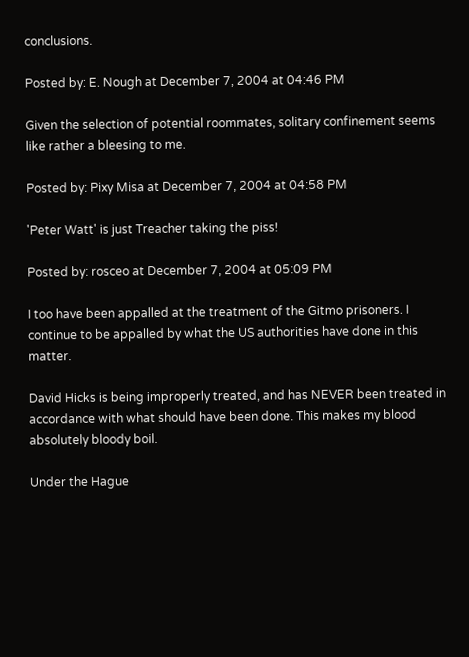conclusions.

Posted by: E. Nough at December 7, 2004 at 04:46 PM

Given the selection of potential roommates, solitary confinement seems like rather a bleesing to me.

Posted by: Pixy Misa at December 7, 2004 at 04:58 PM

'Peter Watt' is just Treacher taking the piss!

Posted by: rosceo at December 7, 2004 at 05:09 PM

I too have been appalled at the treatment of the Gitmo prisoners. I continue to be appalled by what the US authorities have done in this matter.

David Hicks is being improperly treated, and has NEVER been treated in accordance with what should have been done. This makes my blood absolutely bloody boil.

Under the Hague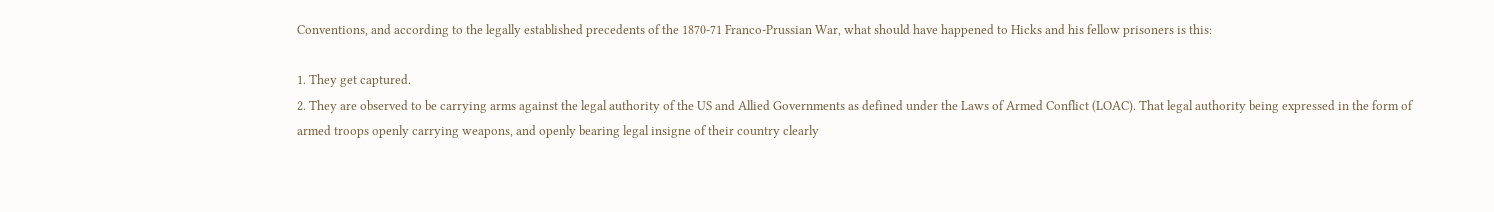Conventions, and according to the legally established precedents of the 1870-71 Franco-Prussian War, what should have happened to Hicks and his fellow prisoners is this:

1. They get captured.
2. They are observed to be carrying arms against the legal authority of the US and Allied Governments as defined under the Laws of Armed Conflict (LOAC). That legal authority being expressed in the form of armed troops openly carrying weapons, and openly bearing legal insigne of their country clearly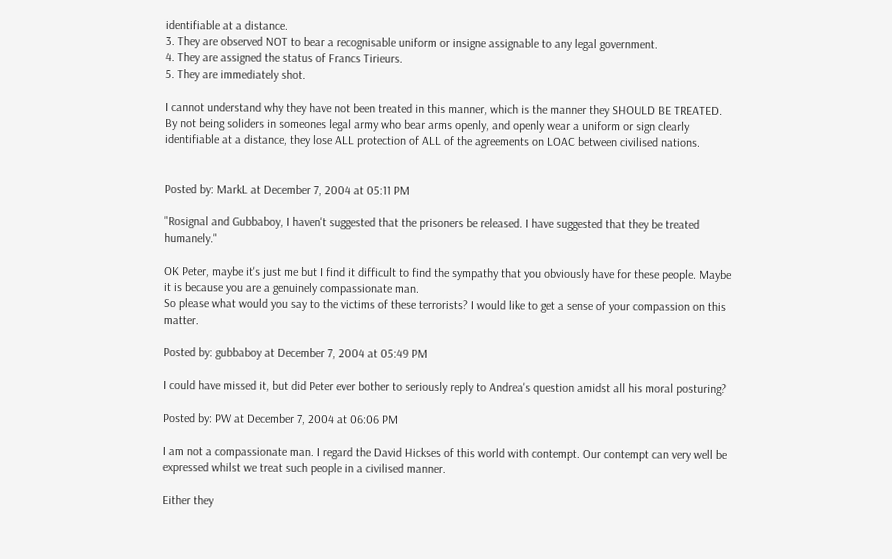identifiable at a distance.
3. They are observed NOT to bear a recognisable uniform or insigne assignable to any legal government.
4. They are assigned the status of Francs Tirieurs.
5. They are immediately shot.

I cannot understand why they have not been treated in this manner, which is the manner they SHOULD BE TREATED. By not being soliders in someones legal army who bear arms openly, and openly wear a uniform or sign clearly identifiable at a distance, they lose ALL protection of ALL of the agreements on LOAC between civilised nations.


Posted by: MarkL at December 7, 2004 at 05:11 PM

"Rosignal and Gubbaboy, I haven't suggested that the prisoners be released. I have suggested that they be treated humanely."

OK Peter, maybe it's just me but I find it difficult to find the sympathy that you obviously have for these people. Maybe it is because you are a genuinely compassionate man.
So please what would you say to the victims of these terrorists? I would like to get a sense of your compassion on this matter.

Posted by: gubbaboy at December 7, 2004 at 05:49 PM

I could have missed it, but did Peter ever bother to seriously reply to Andrea's question amidst all his moral posturing?

Posted by: PW at December 7, 2004 at 06:06 PM

I am not a compassionate man. I regard the David Hickses of this world with contempt. Our contempt can very well be expressed whilst we treat such people in a civilised manner.

Either they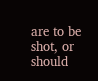are to be shot, or should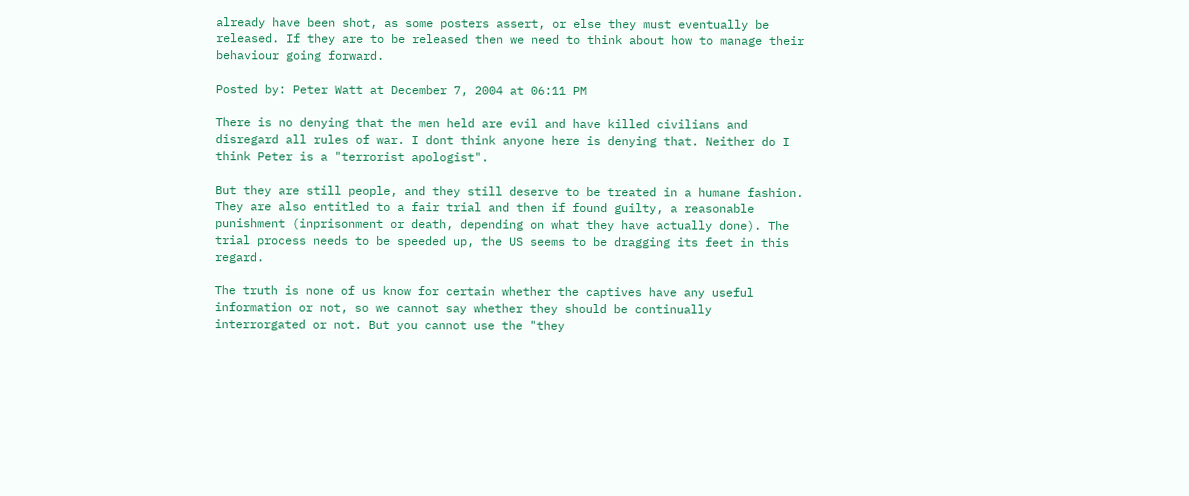already have been shot, as some posters assert, or else they must eventually be released. If they are to be released then we need to think about how to manage their behaviour going forward.

Posted by: Peter Watt at December 7, 2004 at 06:11 PM

There is no denying that the men held are evil and have killed civilians and disregard all rules of war. I dont think anyone here is denying that. Neither do I think Peter is a "terrorist apologist".

But they are still people, and they still deserve to be treated in a humane fashion. They are also entitled to a fair trial and then if found guilty, a reasonable punishment (inprisonment or death, depending on what they have actually done). The trial process needs to be speeded up, the US seems to be dragging its feet in this regard.

The truth is none of us know for certain whether the captives have any useful information or not, so we cannot say whether they should be continually interrorgated or not. But you cannot use the "they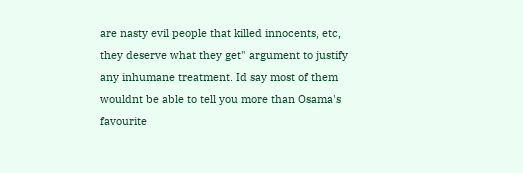are nasty evil people that killed innocents, etc, they deserve what they get" argument to justify any inhumane treatment. Id say most of them wouldnt be able to tell you more than Osama's favourite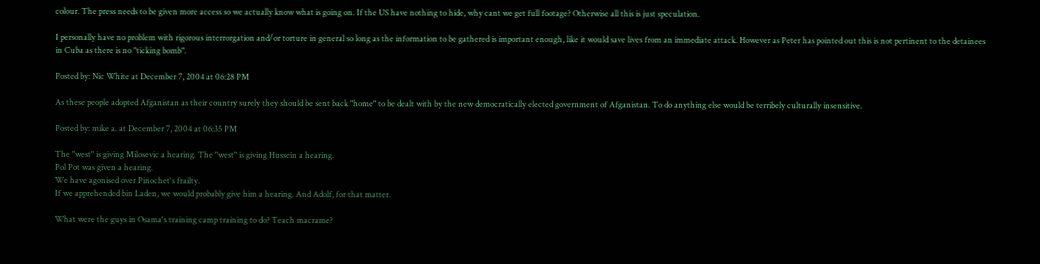colour. The press needs to be given more access so we actually know what is going on. If the US have nothing to hide, why cant we get full footage? Otherwise all this is just speculation.

I personally have no problem with rigorous interrorgation and/or torture in general so long as the information to be gathered is important enough, like it would save lives from an immediate attack. However as Peter has pointed out this is not pertinent to the detainees in Cuba as there is no "ticking bomb".

Posted by: Nic White at December 7, 2004 at 06:28 PM

As these people adopted Afganistan as their country surely they should be sent back "home" to be dealt with by the new democratically elected government of Afganistan. To do anything else would be terribely culturally insensitive.

Posted by: mike a. at December 7, 2004 at 06:35 PM

The "west" is giving Milosevic a hearing. The "west" is giving Hussein a hearing.
Pol Pot was given a hearing.
We have agonised over Pinochet's frailty.
If we apprehended bin Laden, we would probably give him a hearing. And Adolf, for that matter.

What were the guys in Osama's training camp training to do? Teach macrame?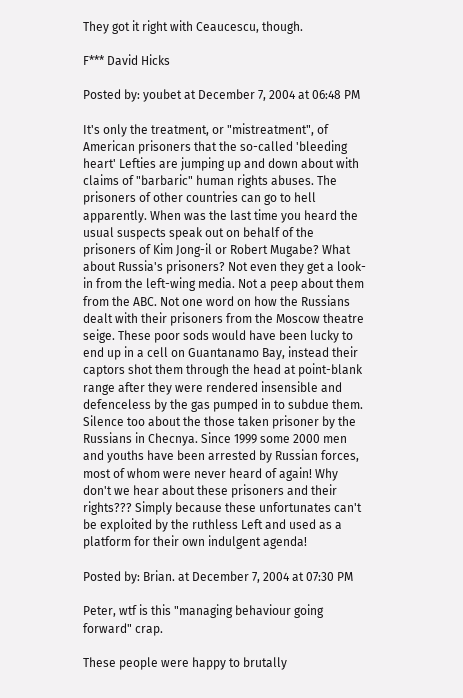They got it right with Ceaucescu, though.

F*** David Hicks

Posted by: youbet at December 7, 2004 at 06:48 PM

It's only the treatment, or "mistreatment", of American prisoners that the so-called 'bleeding heart' Lefties are jumping up and down about with claims of "barbaric" human rights abuses. The prisoners of other countries can go to hell apparently. When was the last time you heard the usual suspects speak out on behalf of the prisoners of Kim Jong-il or Robert Mugabe? What about Russia's prisoners? Not even they get a look-in from the left-wing media. Not a peep about them from the ABC. Not one word on how the Russians dealt with their prisoners from the Moscow theatre seige. These poor sods would have been lucky to end up in a cell on Guantanamo Bay, instead their captors shot them through the head at point-blank range after they were rendered insensible and defenceless by the gas pumped in to subdue them. Silence too about the those taken prisoner by the Russians in Checnya. Since 1999 some 2000 men and youths have been arrested by Russian forces, most of whom were never heard of again! Why don't we hear about these prisoners and their rights??? Simply because these unfortunates can't be exploited by the ruthless Left and used as a platform for their own indulgent agenda!

Posted by: Brian. at December 7, 2004 at 07:30 PM

Peter, wtf is this "managing behaviour going forward" crap.

These people were happy to brutally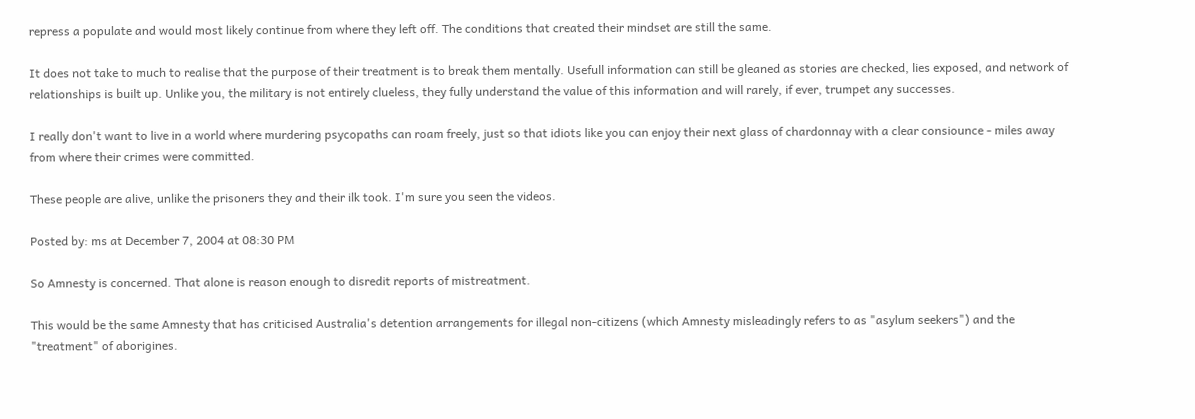repress a populate and would most likely continue from where they left off. The conditions that created their mindset are still the same.

It does not take to much to realise that the purpose of their treatment is to break them mentally. Usefull information can still be gleaned as stories are checked, lies exposed, and network of relationships is built up. Unlike you, the military is not entirely clueless, they fully understand the value of this information and will rarely, if ever, trumpet any successes.

I really don't want to live in a world where murdering psycopaths can roam freely, just so that idiots like you can enjoy their next glass of chardonnay with a clear consiounce - miles away from where their crimes were committed.

These people are alive, unlike the prisoners they and their ilk took. I'm sure you seen the videos.

Posted by: ms at December 7, 2004 at 08:30 PM

So Amnesty is concerned. That alone is reason enough to disredit reports of mistreatment.

This would be the same Amnesty that has criticised Australia's detention arrangements for illegal non-citizens (which Amnesty misleadingly refers to as "asylum seekers") and the "treatment" of aborigines.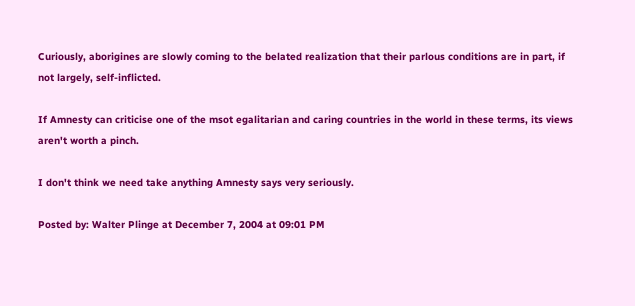Curiously, aborigines are slowly coming to the belated realization that their parlous conditions are in part, if not largely, self-inflicted.

If Amnesty can criticise one of the msot egalitarian and caring countries in the world in these terms, its views aren't worth a pinch.

I don't think we need take anything Amnesty says very seriously.

Posted by: Walter Plinge at December 7, 2004 at 09:01 PM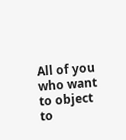All of you who want to object to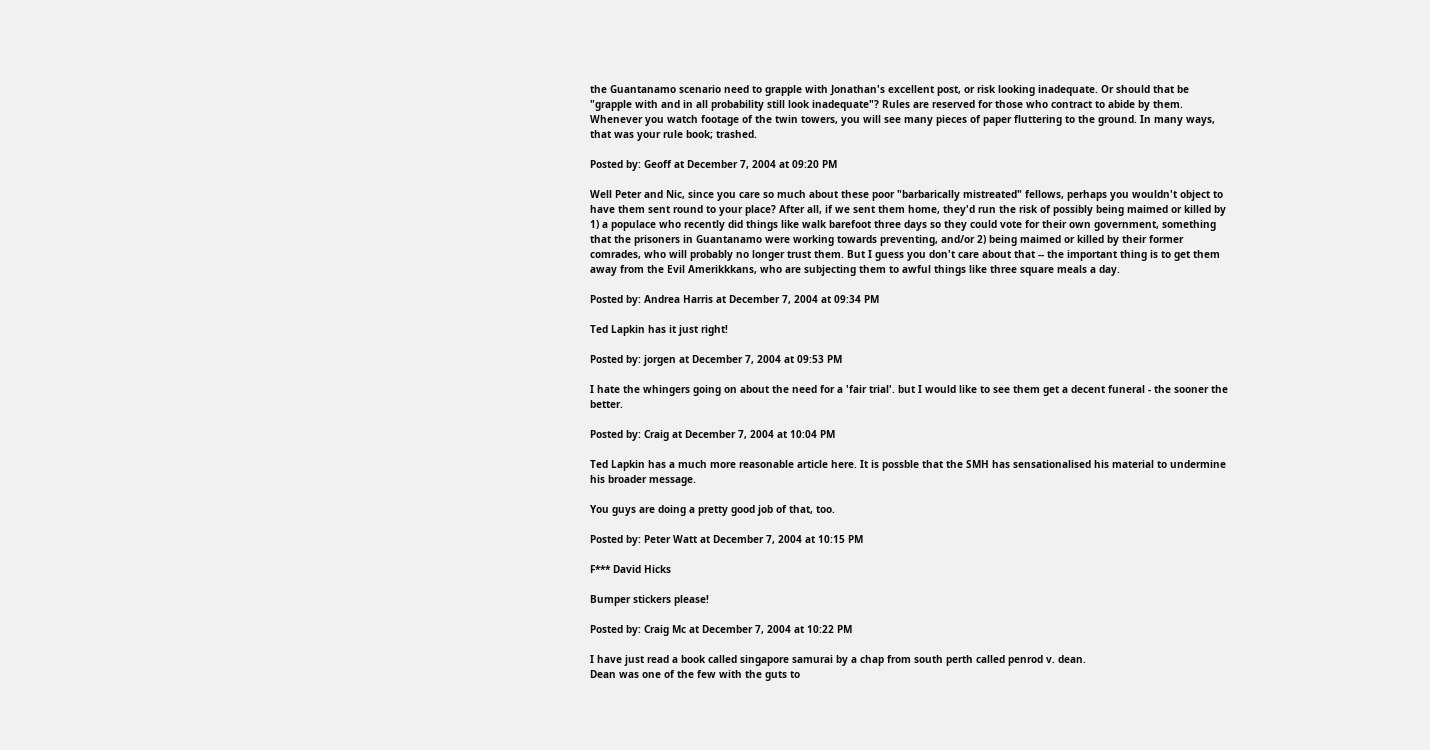the Guantanamo scenario need to grapple with Jonathan's excellent post, or risk looking inadequate. Or should that be "grapple with and in all probability still look inadequate"? Rules are reserved for those who contract to abide by them.
Whenever you watch footage of the twin towers, you will see many pieces of paper fluttering to the ground. In many ways, that was your rule book; trashed.

Posted by: Geoff at December 7, 2004 at 09:20 PM

Well Peter and Nic, since you care so much about these poor "barbarically mistreated" fellows, perhaps you wouldn't object to have them sent round to your place? After all, if we sent them home, they'd run the risk of possibly being maimed or killed by 1) a populace who recently did things like walk barefoot three days so they could vote for their own government, something that the prisoners in Guantanamo were working towards preventing, and/or 2) being maimed or killed by their former comrades, who will probably no longer trust them. But I guess you don't care about that -- the important thing is to get them away from the Evil Amerikkkans, who are subjecting them to awful things like three square meals a day.

Posted by: Andrea Harris at December 7, 2004 at 09:34 PM

Ted Lapkin has it just right!

Posted by: jorgen at December 7, 2004 at 09:53 PM

I hate the whingers going on about the need for a 'fair trial'. but I would like to see them get a decent funeral - the sooner the better.

Posted by: Craig at December 7, 2004 at 10:04 PM

Ted Lapkin has a much more reasonable article here. It is possble that the SMH has sensationalised his material to undermine his broader message.

You guys are doing a pretty good job of that, too.

Posted by: Peter Watt at December 7, 2004 at 10:15 PM

F*** David Hicks

Bumper stickers please!

Posted by: Craig Mc at December 7, 2004 at 10:22 PM

I have just read a book called singapore samurai by a chap from south perth called penrod v. dean.
Dean was one of the few with the guts to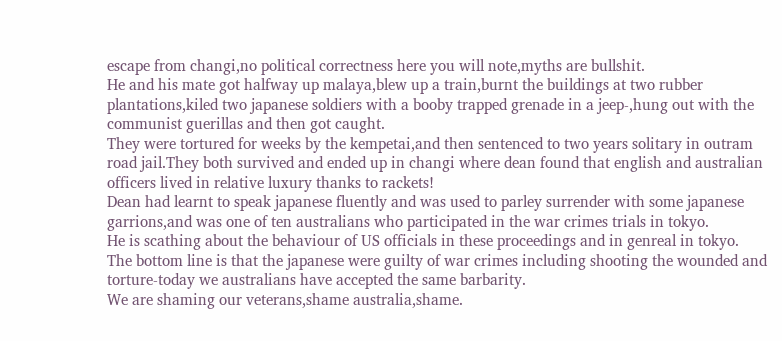escape from changi,no political correctness here you will note,myths are bullshit.
He and his mate got halfway up malaya,blew up a train,burnt the buildings at two rubber plantations,kiled two japanese soldiers with a booby trapped grenade in a jeep-,hung out with the communist guerillas and then got caught.
They were tortured for weeks by the kempetai,and then sentenced to two years solitary in outram road jail.They both survived and ended up in changi where dean found that english and australian officers lived in relative luxury thanks to rackets!
Dean had learnt to speak japanese fluently and was used to parley surrender with some japanese garrions,and was one of ten australians who participated in the war crimes trials in tokyo.
He is scathing about the behaviour of US officials in these proceedings and in genreal in tokyo.
The bottom line is that the japanese were guilty of war crimes including shooting the wounded and torture-today we australians have accepted the same barbarity.
We are shaming our veterans,shame australia,shame.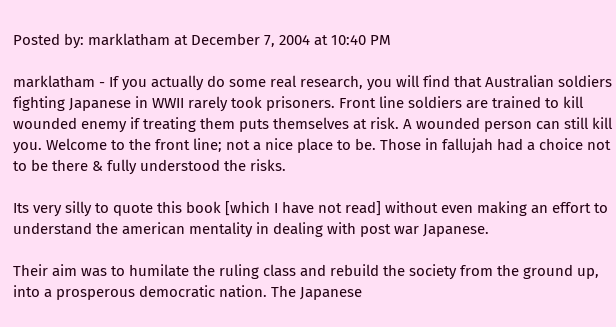Posted by: marklatham at December 7, 2004 at 10:40 PM

marklatham - If you actually do some real research, you will find that Australian soldiers fighting Japanese in WWII rarely took prisoners. Front line soldiers are trained to kill wounded enemy if treating them puts themselves at risk. A wounded person can still kill you. Welcome to the front line; not a nice place to be. Those in fallujah had a choice not to be there & fully understood the risks.

Its very silly to quote this book [which I have not read] without even making an effort to understand the american mentality in dealing with post war Japanese.

Their aim was to humilate the ruling class and rebuild the society from the ground up, into a prosperous democratic nation. The Japanese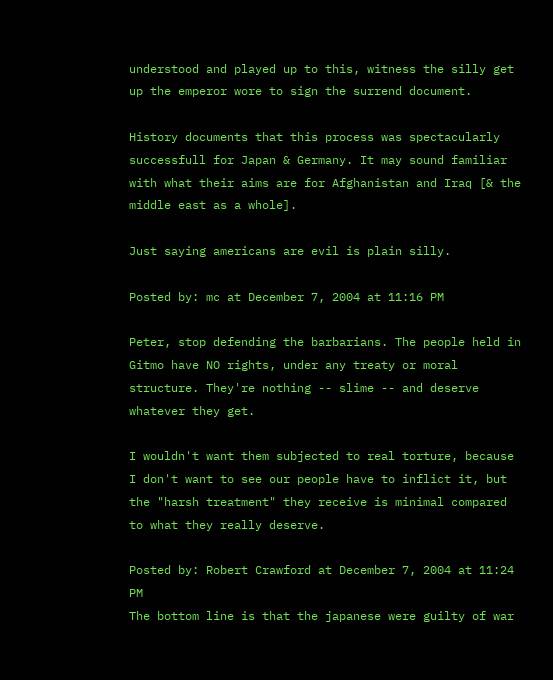understood and played up to this, witness the silly get up the emperor wore to sign the surrend document.

History documents that this process was spectacularly successfull for Japan & Germany. It may sound familiar with what their aims are for Afghanistan and Iraq [& the middle east as a whole].

Just saying americans are evil is plain silly.

Posted by: mc at December 7, 2004 at 11:16 PM

Peter, stop defending the barbarians. The people held in Gitmo have NO rights, under any treaty or moral structure. They're nothing -- slime -- and deserve whatever they get.

I wouldn't want them subjected to real torture, because I don't want to see our people have to inflict it, but the "harsh treatment" they receive is minimal compared to what they really deserve.

Posted by: Robert Crawford at December 7, 2004 at 11:24 PM
The bottom line is that the japanese were guilty of war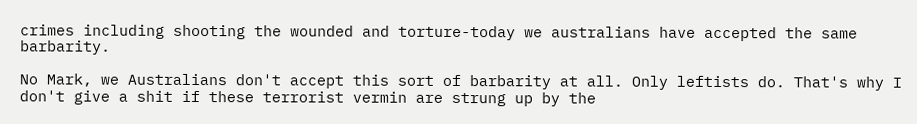crimes including shooting the wounded and torture-today we australians have accepted the same barbarity.

No Mark, we Australians don't accept this sort of barbarity at all. Only leftists do. That's why I don't give a shit if these terrorist vermin are strung up by the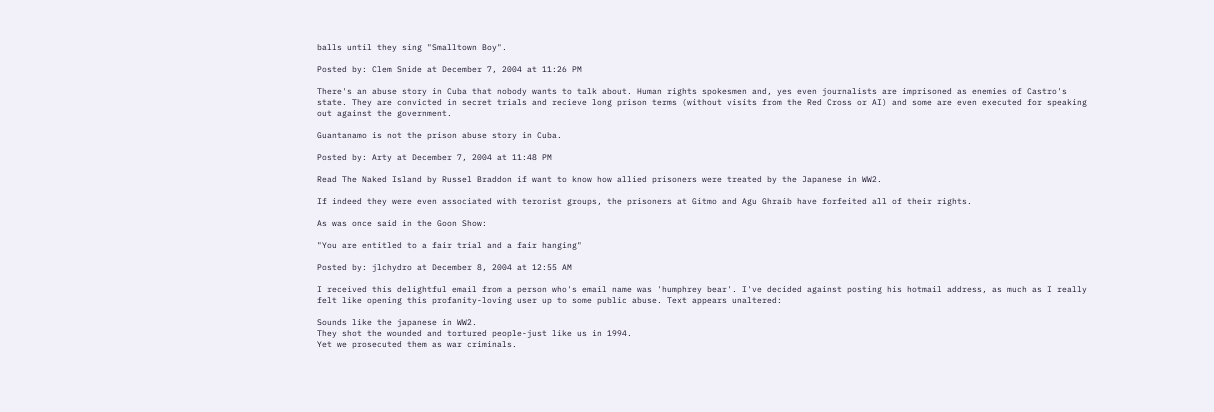balls until they sing "Smalltown Boy".

Posted by: Clem Snide at December 7, 2004 at 11:26 PM

There's an abuse story in Cuba that nobody wants to talk about. Human rights spokesmen and, yes even journalists are imprisoned as enemies of Castro's state. They are convicted in secret trials and recieve long prison terms (without visits from the Red Cross or AI) and some are even executed for speaking out against the government.

Guantanamo is not the prison abuse story in Cuba.

Posted by: Arty at December 7, 2004 at 11:48 PM

Read The Naked Island by Russel Braddon if want to know how allied prisoners were treated by the Japanese in WW2.

If indeed they were even associated with terorist groups, the prisoners at Gitmo and Agu Ghraib have forfeited all of their rights.

As was once said in the Goon Show:

"You are entitled to a fair trial and a fair hanging"

Posted by: jlchydro at December 8, 2004 at 12:55 AM

I received this delightful email from a person who's email name was 'humphrey bear'. I've decided against posting his hotmail address, as much as I really felt like opening this profanity-loving user up to some public abuse. Text appears unaltered:

Sounds like the japanese in WW2.
They shot the wounded and tortured people-just like us in 1994.
Yet we prosecuted them as war criminals.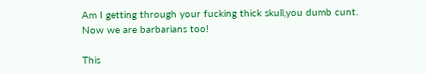Am I getting through your fucking thick skull,you dumb cunt.
Now we are barbarians too!

This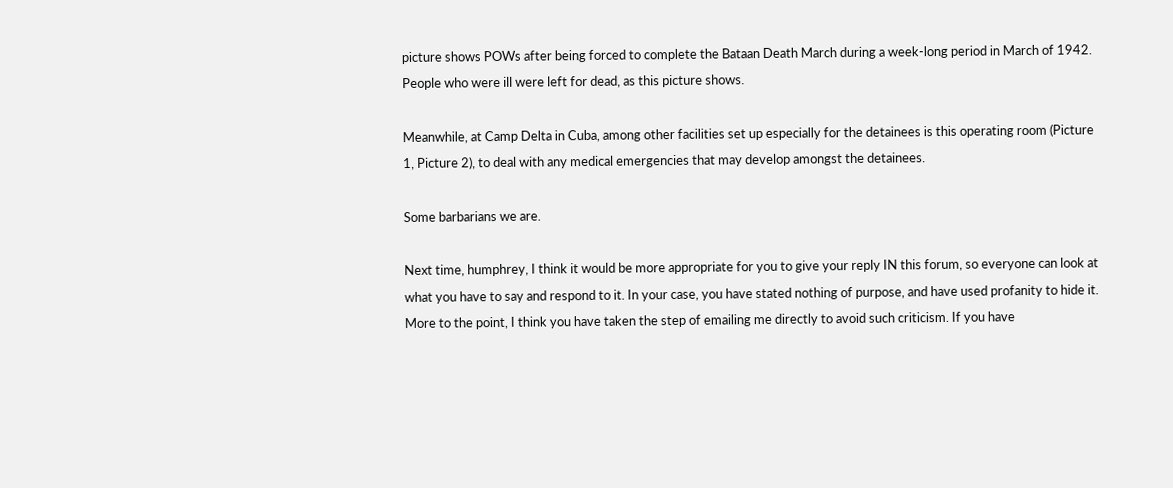picture shows POWs after being forced to complete the Bataan Death March during a week-long period in March of 1942. People who were ill were left for dead, as this picture shows.

Meanwhile, at Camp Delta in Cuba, among other facilities set up especially for the detainees is this operating room (Picture 1, Picture 2), to deal with any medical emergencies that may develop amongst the detainees.

Some barbarians we are.

Next time, humphrey, I think it would be more appropriate for you to give your reply IN this forum, so everyone can look at what you have to say and respond to it. In your case, you have stated nothing of purpose, and have used profanity to hide it. More to the point, I think you have taken the step of emailing me directly to avoid such criticism. If you have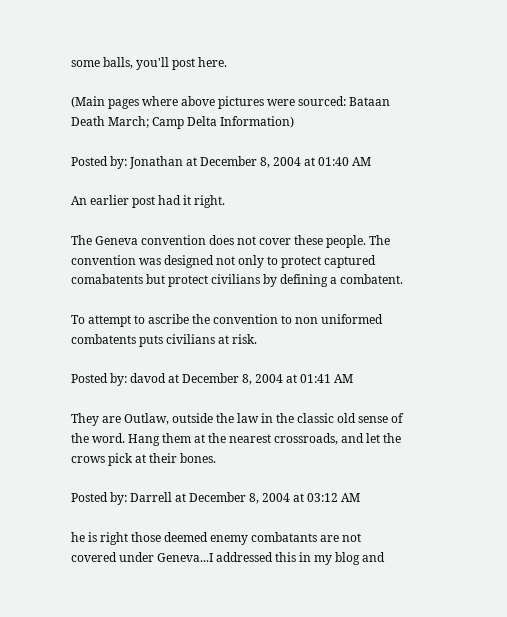some balls, you'll post here.

(Main pages where above pictures were sourced: Bataan Death March; Camp Delta Information)

Posted by: Jonathan at December 8, 2004 at 01:40 AM

An earlier post had it right.

The Geneva convention does not cover these people. The convention was designed not only to protect captured comabatents but protect civilians by defining a combatent.

To attempt to ascribe the convention to non uniformed combatents puts civilians at risk.

Posted by: davod at December 8, 2004 at 01:41 AM

They are Outlaw, outside the law in the classic old sense of the word. Hang them at the nearest crossroads, and let the crows pick at their bones.

Posted by: Darrell at December 8, 2004 at 03:12 AM

he is right those deemed enemy combatants are not covered under Geneva...I addressed this in my blog and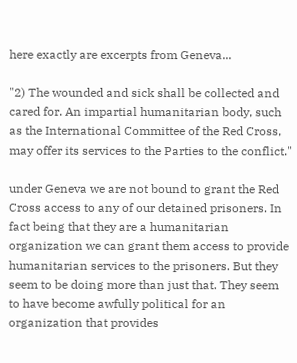here exactly are excerpts from Geneva...

"2) The wounded and sick shall be collected and cared for. An impartial humanitarian body, such as the International Committee of the Red Cross, may offer its services to the Parties to the conflict."

under Geneva we are not bound to grant the Red Cross access to any of our detained prisoners. In fact being that they are a humanitarian organization we can grant them access to provide humanitarian services to the prisoners. But they seem to be doing more than just that. They seem to have become awfully political for an organization that provides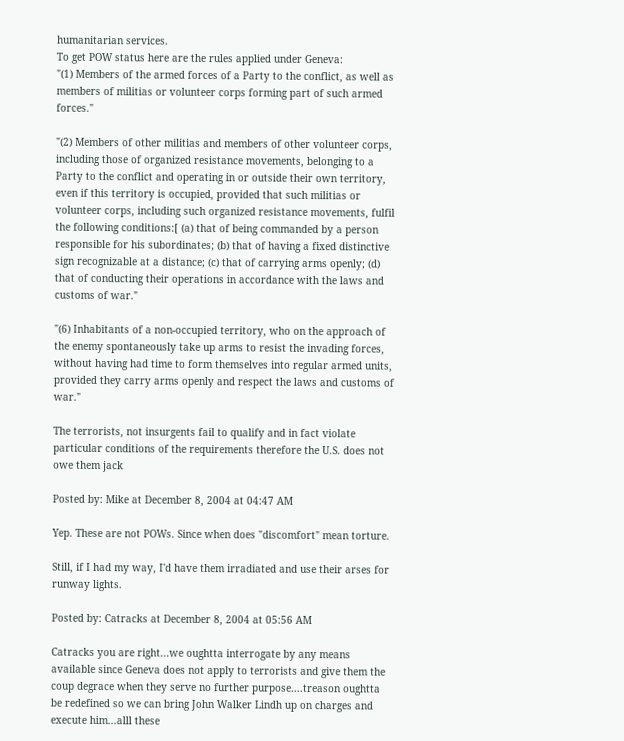humanitarian services.
To get POW status here are the rules applied under Geneva:
"(1) Members of the armed forces of a Party to the conflict, as well as members of militias or volunteer corps forming part of such armed forces."

"(2) Members of other militias and members of other volunteer corps, including those of organized resistance movements, belonging to a Party to the conflict and operating in or outside their own territory, even if this territory is occupied, provided that such militias or volunteer corps, including such organized resistance movements, fulfil the following conditions:[ (a) that of being commanded by a person responsible for his subordinates; (b) that of having a fixed distinctive sign recognizable at a distance; (c) that of carrying arms openly; (d) that of conducting their operations in accordance with the laws and customs of war."

"(6) Inhabitants of a non-occupied territory, who on the approach of the enemy spontaneously take up arms to resist the invading forces, without having had time to form themselves into regular armed units, provided they carry arms openly and respect the laws and customs of war."

The terrorists, not insurgents fail to qualify and in fact violate particular conditions of the requirements therefore the U.S. does not owe them jack

Posted by: Mike at December 8, 2004 at 04:47 AM

Yep. These are not POWs. Since when does "discomfort" mean torture.

Still, if I had my way, I'd have them irradiated and use their arses for runway lights.

Posted by: Catracks at December 8, 2004 at 05:56 AM

Catracks you are right...we oughtta interrogate by any means available since Geneva does not apply to terrorists and give them the coup degrace when they serve no further purpose....treason oughtta be redefined so we can bring John Walker Lindh up on charges and execute him...alll these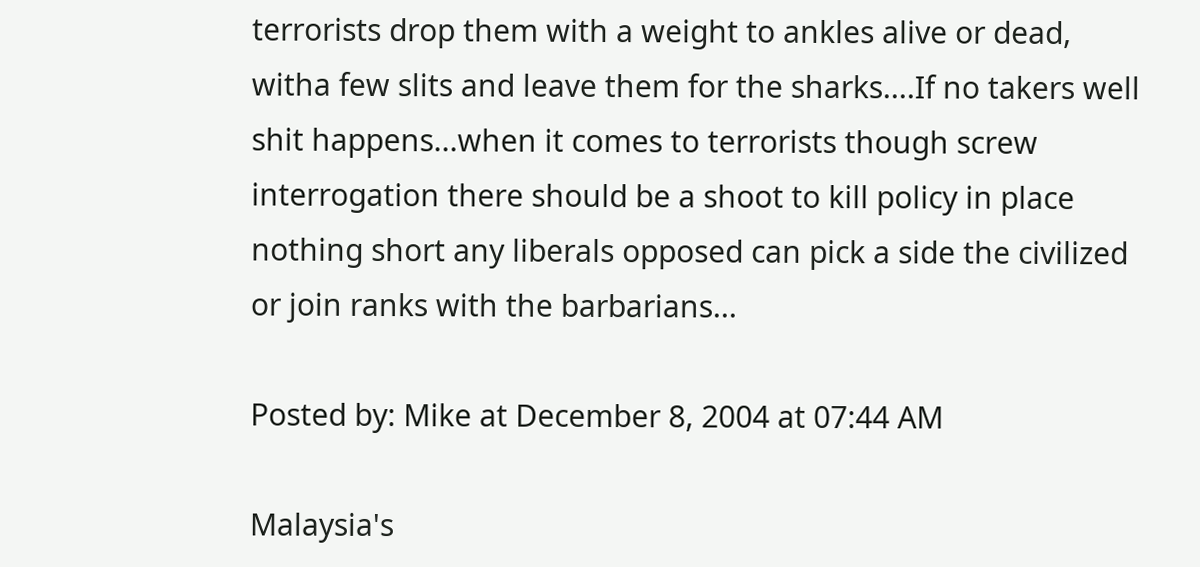terrorists drop them with a weight to ankles alive or dead, witha few slits and leave them for the sharks....If no takers well shit happens...when it comes to terrorists though screw interrogation there should be a shoot to kill policy in place nothing short any liberals opposed can pick a side the civilized or join ranks with the barbarians...

Posted by: Mike at December 8, 2004 at 07:44 AM

Malaysia's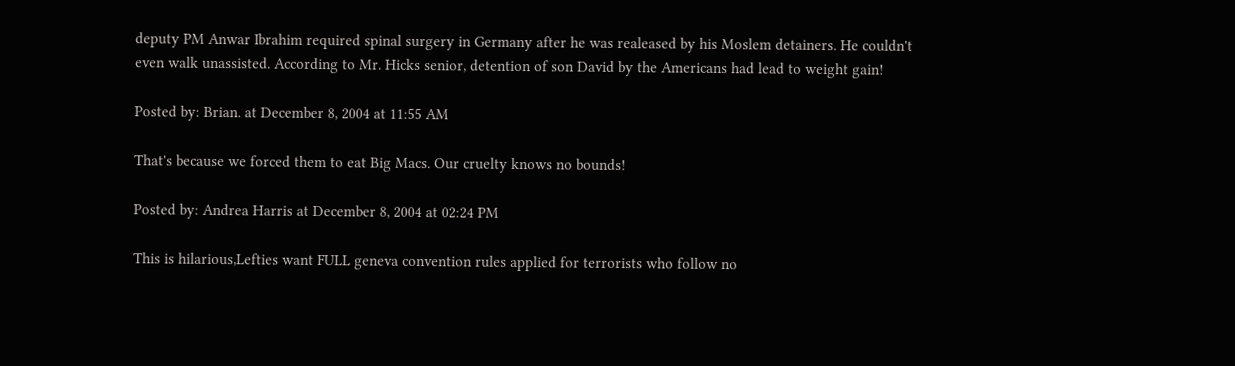deputy PM Anwar Ibrahim required spinal surgery in Germany after he was realeased by his Moslem detainers. He couldn't even walk unassisted. According to Mr. Hicks senior, detention of son David by the Americans had lead to weight gain!

Posted by: Brian. at December 8, 2004 at 11:55 AM

That's because we forced them to eat Big Macs. Our cruelty knows no bounds!

Posted by: Andrea Harris at December 8, 2004 at 02:24 PM

This is hilarious,Lefties want FULL geneva convention rules applied for terrorists who follow no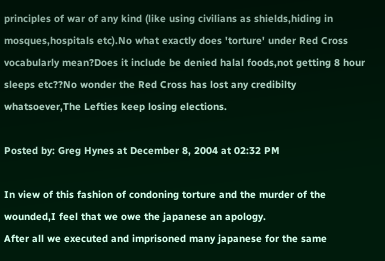principles of war of any kind (like using civilians as shields,hiding in mosques,hospitals etc).No what exactly does 'torture' under Red Cross vocabularly mean?Does it include be denied halal foods,not getting 8 hour sleeps etc??No wonder the Red Cross has lost any credibilty whatsoever,The Lefties keep losing elections.

Posted by: Greg Hynes at December 8, 2004 at 02:32 PM

In view of this fashion of condoning torture and the murder of the wounded,I feel that we owe the japanese an apology.
After all we executed and imprisoned many japanese for the same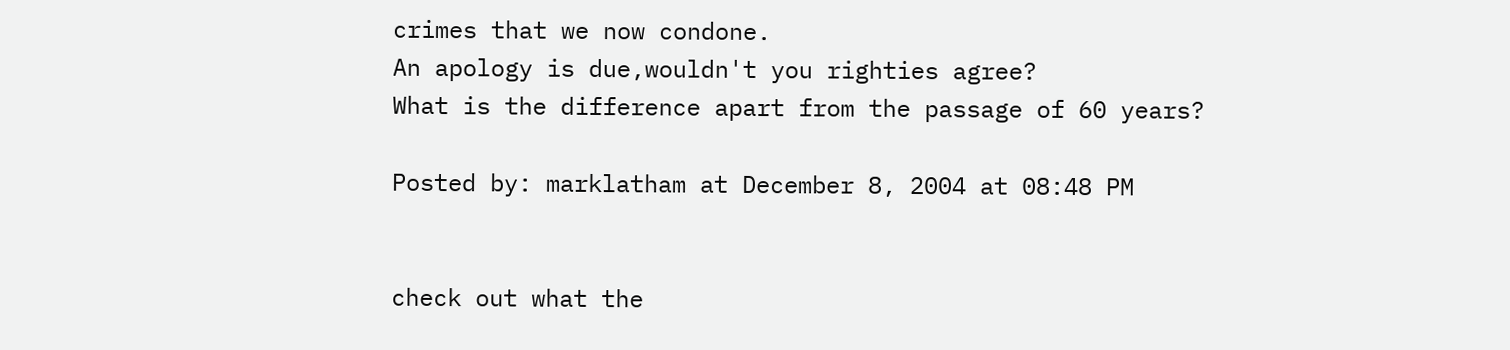crimes that we now condone.
An apology is due,wouldn't you righties agree?
What is the difference apart from the passage of 60 years?

Posted by: marklatham at December 8, 2004 at 08:48 PM


check out what the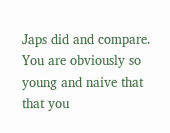Japs did and compare. You are obviously so young and naive that that you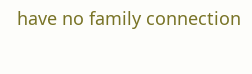have no family connection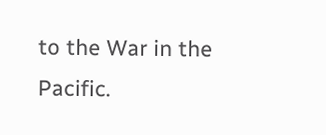to the War in the Pacific.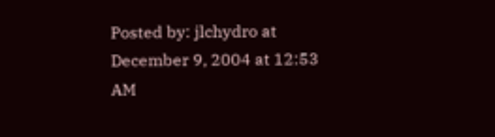Posted by: jlchydro at December 9, 2004 at 12:53 AM